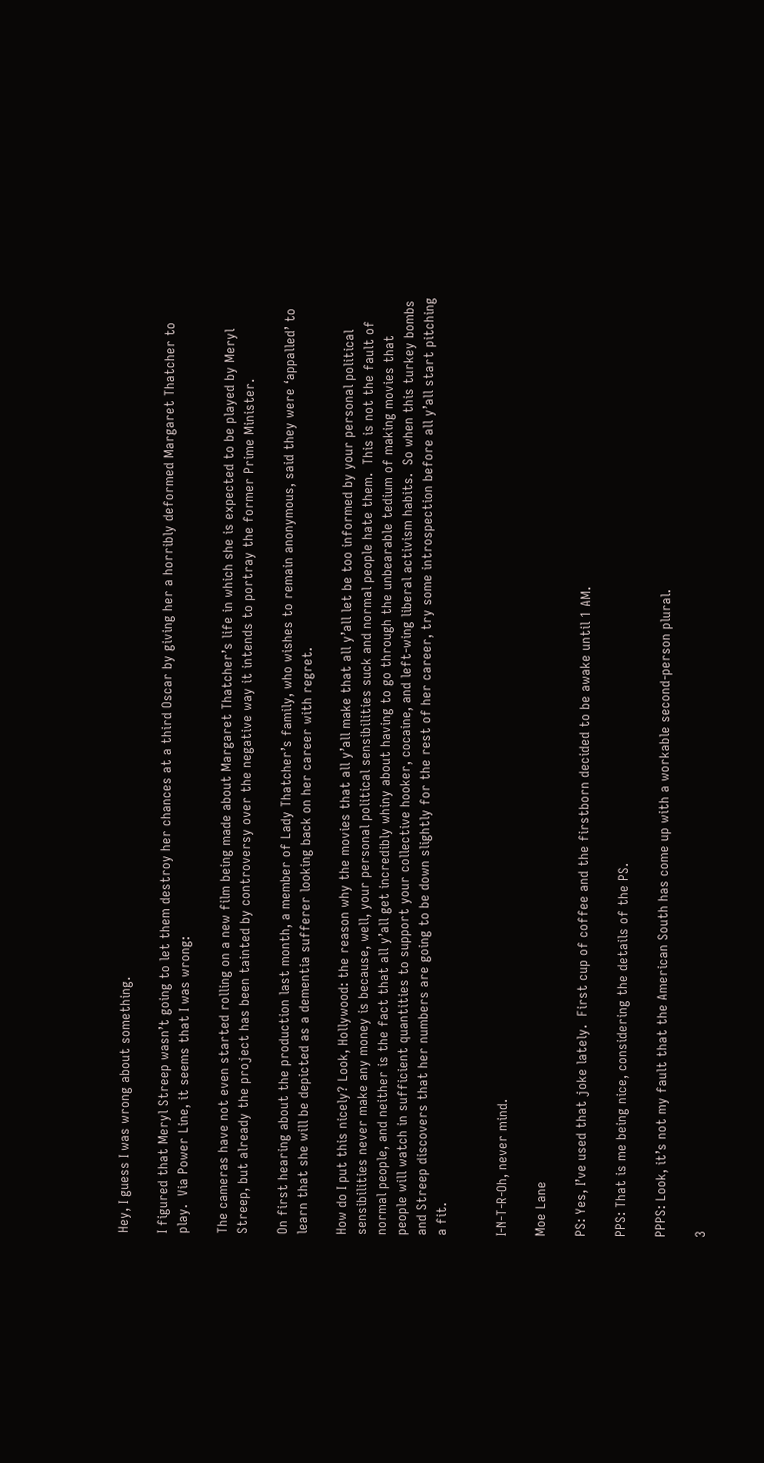Hey, I guess I was wrong about something.

I figured that Meryl Streep wasn’t going to let them destroy her chances at a third Oscar by giving her a horribly deformed Margaret Thatcher to play.  Via Power Line, it seems that I was wrong:

The cameras have not even started rolling on a new film being made about Margaret Thatcher’s life in which she is expected to be played by Meryl Streep, but already the project has been tainted by controversy over the negative way it intends to portray the former Prime Minister.

On first hearing about the production last month, a member of Lady Thatcher’s family, who wishes to remain anonymous, said they were ‘appalled’ to learn that she will be depicted as a dementia sufferer looking back on her career with regret.

How do I put this nicely? Look, Hollywood: the reason why the movies that all y’all make that all y’all let be too informed by your personal political sensibilities never make any money is because, well, your personal political sensibilities suck and normal people hate them.  This is not the fault of normal people, and neither is the fact that all y’all get incredibly whiny about having to go through the unbearable tedium of making movies that people will watch in sufficient quantities to support your collective hooker, cocaine, and left-wing liberal activism habits.  So when this turkey bombs and Streep discovers that her numbers are going to be down slightly for the rest of her career, try some introspection before all y’all start pitching a fit.


I-N-T-R-Oh, never mind.

Moe Lane

PS: Yes, I’ve used that joke lately.  First cup of coffee and the firstborn decided to be awake until 1 AM.

PPS: That is me being nice, considering the details of the PS.

PPPS: Look, it’s not my fault that the American South has come up with a workable second-person plural.

3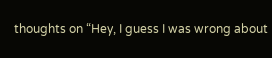thoughts on “Hey, I guess I was wrong about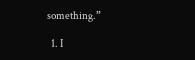something.”

  1. I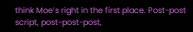think Moe’s right in the first place. Post-post script, post-post-post,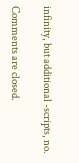infinity, but additional -scripts, no.

Comments are closed.